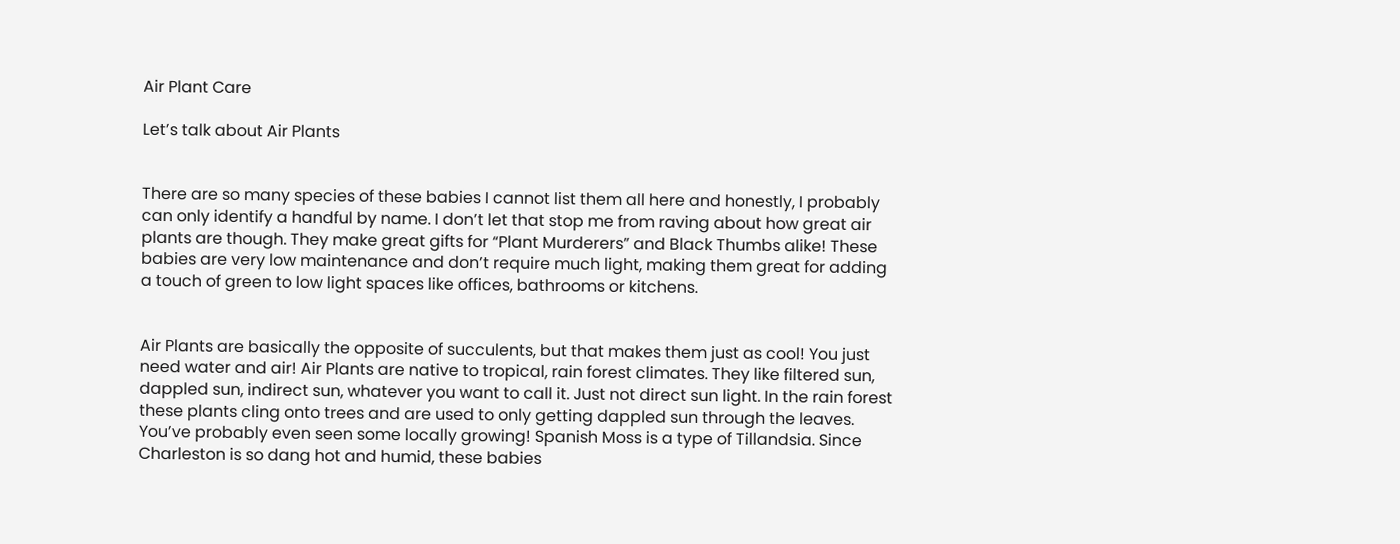Air Plant Care

Let’s talk about Air Plants


There are so many species of these babies I cannot list them all here and honestly, I probably can only identify a handful by name. I don’t let that stop me from raving about how great air plants are though. They make great gifts for “Plant Murderers” and Black Thumbs alike! These babies are very low maintenance and don’t require much light, making them great for adding a touch of green to low light spaces like offices, bathrooms or kitchens.


Air Plants are basically the opposite of succulents, but that makes them just as cool! You just need water and air! Air Plants are native to tropical, rain forest climates. They like filtered sun, dappled sun, indirect sun, whatever you want to call it. Just not direct sun light. In the rain forest these plants cling onto trees and are used to only getting dappled sun through the leaves. You’ve probably even seen some locally growing! Spanish Moss is a type of Tillandsia. Since Charleston is so dang hot and humid, these babies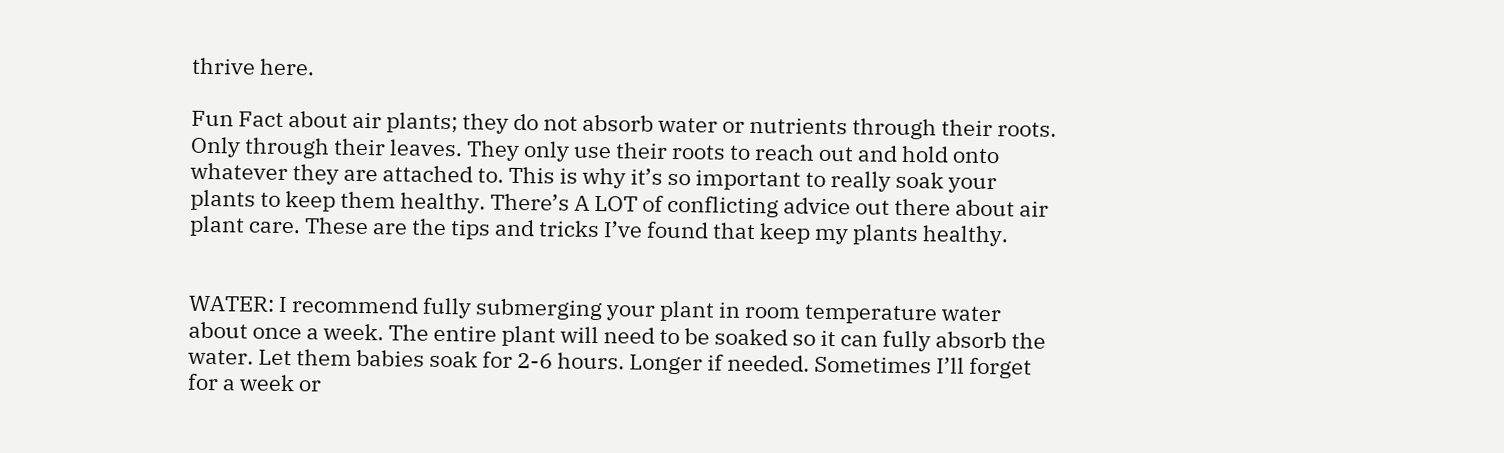thrive here.

Fun Fact about air plants; they do not absorb water or nutrients through their roots. Only through their leaves. They only use their roots to reach out and hold onto whatever they are attached to. This is why it’s so important to really soak your plants to keep them healthy. There’s A LOT of conflicting advice out there about air plant care. These are the tips and tricks I’ve found that keep my plants healthy.


WATER: I recommend fully submerging your plant in room temperature water about once a week. The entire plant will need to be soaked so it can fully absorb the water. Let them babies soak for 2-6 hours. Longer if needed. Sometimes I’ll forget for a week or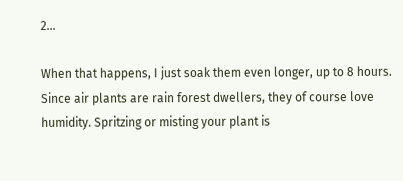2…

When that happens, I just soak them even longer, up to 8 hours. Since air plants are rain forest dwellers, they of course love humidity. Spritzing or misting your plant is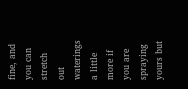fine, and you can stretch out waterings a little more if you are spraying yours but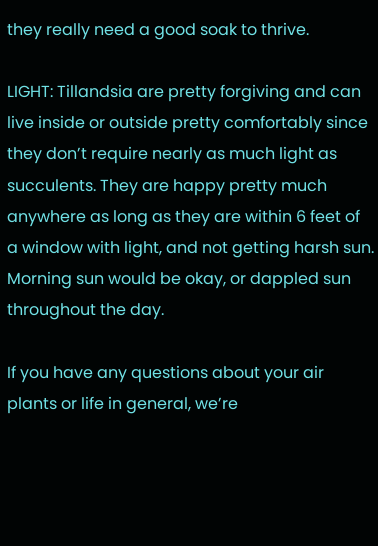they really need a good soak to thrive.

LIGHT: Tillandsia are pretty forgiving and can live inside or outside pretty comfortably since they don’t require nearly as much light as succulents. They are happy pretty much anywhere as long as they are within 6 feet of a window with light, and not getting harsh sun. Morning sun would be okay, or dappled sun throughout the day.

If you have any questions about your air plants or life in general, we’re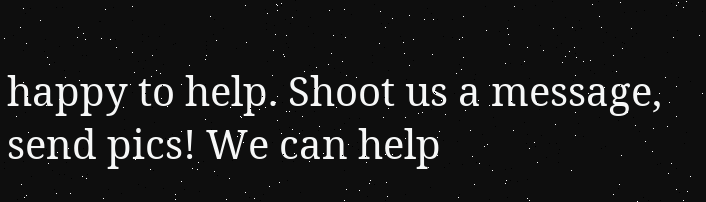happy to help. Shoot us a message, send pics! We can help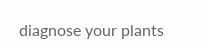diagnose your plants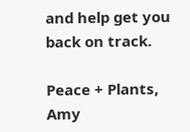and help get you back on track.

Peace + Plants, Amy